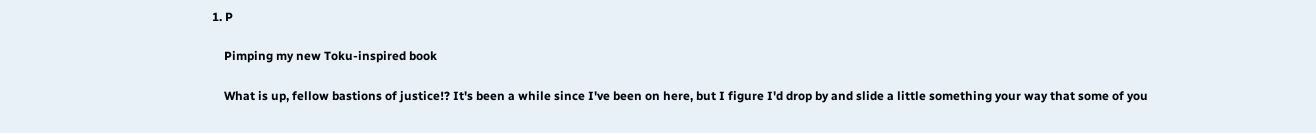1. P

    Pimping my new Toku-inspired book

    What is up, fellow bastions of justice!? It's been a while since I've been on here, but I figure I'd drop by and slide a little something your way that some of you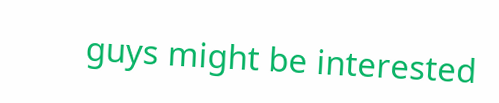guys might be interested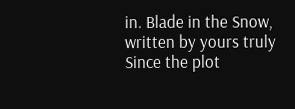in. Blade in the Snow, written by yours truly Since the plot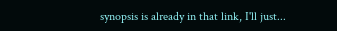synopsis is already in that link, I'll just...